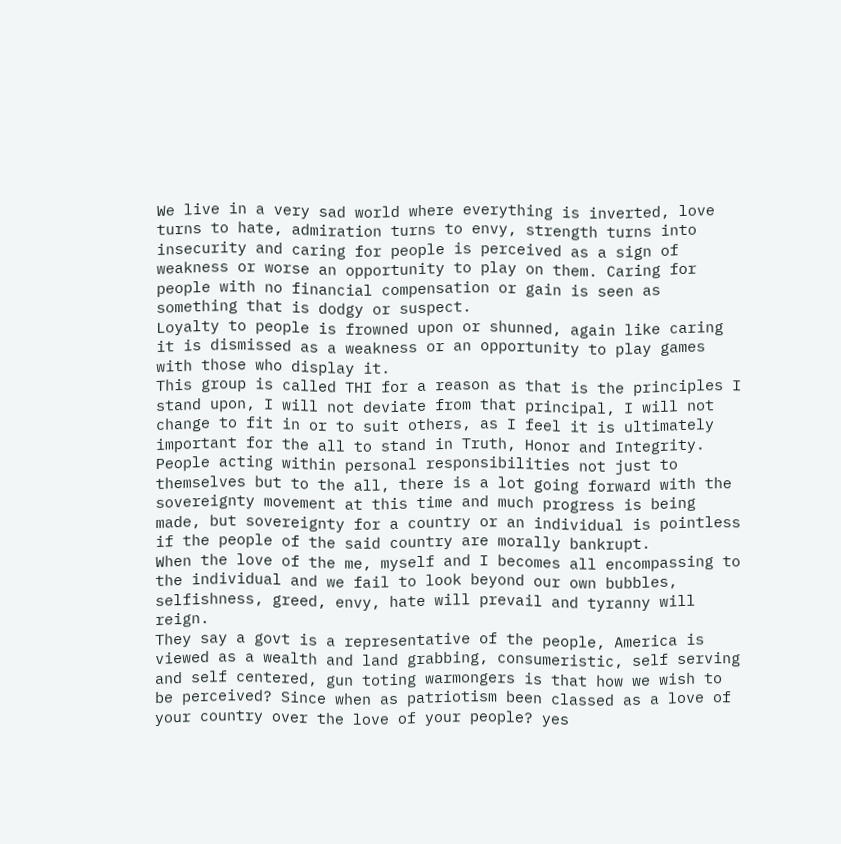We live in a very sad world where everything is inverted, love turns to hate, admiration turns to envy, strength turns into insecurity and caring for people is perceived as a sign of weakness or worse an opportunity to play on them. Caring for people with no financial compensation or gain is seen as something that is dodgy or suspect.
Loyalty to people is frowned upon or shunned, again like caring it is dismissed as a weakness or an opportunity to play games with those who display it.
This group is called THI for a reason as that is the principles I stand upon, I will not deviate from that principal, I will not change to fit in or to suit others, as I feel it is ultimately important for the all to stand in Truth, Honor and Integrity.
People acting within personal responsibilities not just to themselves but to the all, there is a lot going forward with the sovereignty movement at this time and much progress is being made, but sovereignty for a country or an individual is pointless if the people of the said country are morally bankrupt.
When the love of the me, myself and I becomes all encompassing to the individual and we fail to look beyond our own bubbles, selfishness, greed, envy, hate will prevail and tyranny will reign.
They say a govt is a representative of the people, America is viewed as a wealth and land grabbing, consumeristic, self serving and self centered, gun toting warmongers is that how we wish to be perceived? Since when as patriotism been classed as a love of your country over the love of your people? yes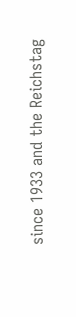since 1933 and the Reichstag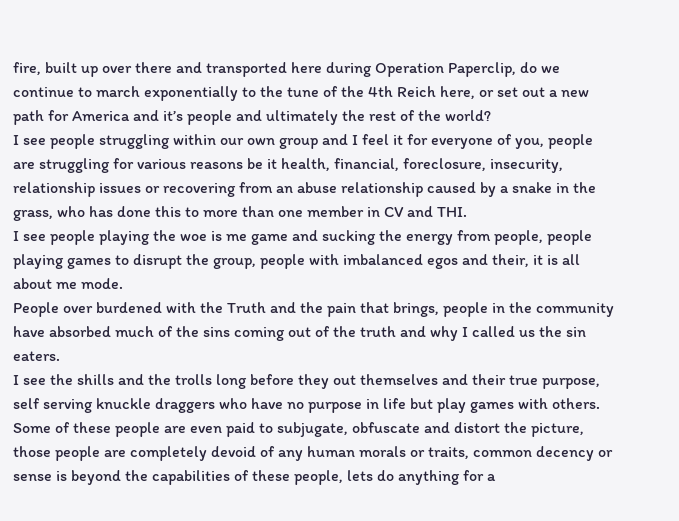fire, built up over there and transported here during Operation Paperclip, do we continue to march exponentially to the tune of the 4th Reich here, or set out a new path for America and it’s people and ultimately the rest of the world?
I see people struggling within our own group and I feel it for everyone of you, people are struggling for various reasons be it health, financial, foreclosure, insecurity, relationship issues or recovering from an abuse relationship caused by a snake in the grass, who has done this to more than one member in CV and THI.
I see people playing the woe is me game and sucking the energy from people, people playing games to disrupt the group, people with imbalanced egos and their, it is all about me mode.
People over burdened with the Truth and the pain that brings, people in the community have absorbed much of the sins coming out of the truth and why I called us the sin eaters.
I see the shills and the trolls long before they out themselves and their true purpose, self serving knuckle draggers who have no purpose in life but play games with others.
Some of these people are even paid to subjugate, obfuscate and distort the picture, those people are completely devoid of any human morals or traits, common decency or sense is beyond the capabilities of these people, lets do anything for a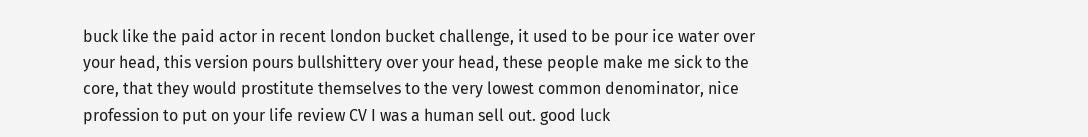buck like the paid actor in recent london bucket challenge, it used to be pour ice water over your head, this version pours bullshittery over your head, these people make me sick to the core, that they would prostitute themselves to the very lowest common denominator, nice profession to put on your life review CV I was a human sell out. good luck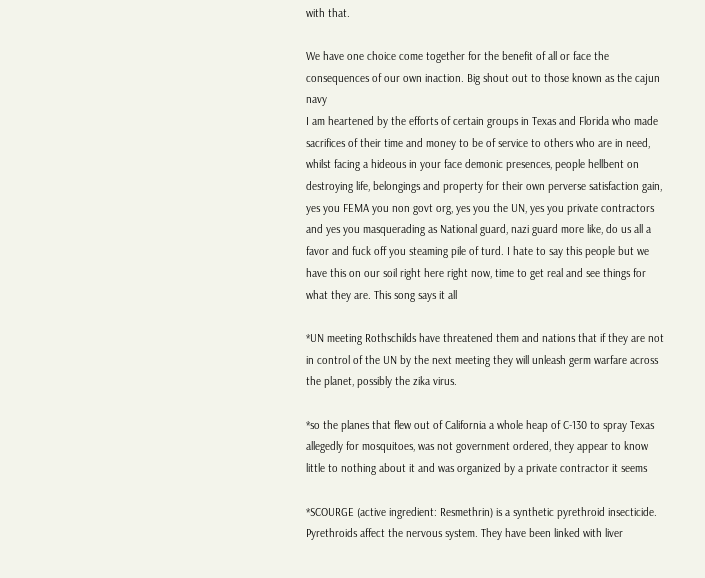with that.

We have one choice come together for the benefit of all or face the consequences of our own inaction. Big shout out to those known as the cajun navy
I am heartened by the efforts of certain groups in Texas and Florida who made sacrifices of their time and money to be of service to others who are in need, whilst facing a hideous in your face demonic presences, people hellbent on destroying life, belongings and property for their own perverse satisfaction gain, yes you FEMA you non govt org, yes you the UN, yes you private contractors and yes you masquerading as National guard, nazi guard more like, do us all a favor and fuck off you steaming pile of turd. I hate to say this people but we have this on our soil right here right now, time to get real and see things for what they are. This song says it all

*UN meeting Rothschilds have threatened them and nations that if they are not in control of the UN by the next meeting they will unleash germ warfare across the planet, possibly the zika virus.

*so the planes that flew out of California a whole heap of C-130 to spray Texas allegedly for mosquitoes, was not government ordered, they appear to know little to nothing about it and was organized by a private contractor it seems

*SCOURGE (active ingredient: Resmethrin) is a synthetic pyrethroid insecticide. Pyrethroids affect the nervous system. They have been linked with liver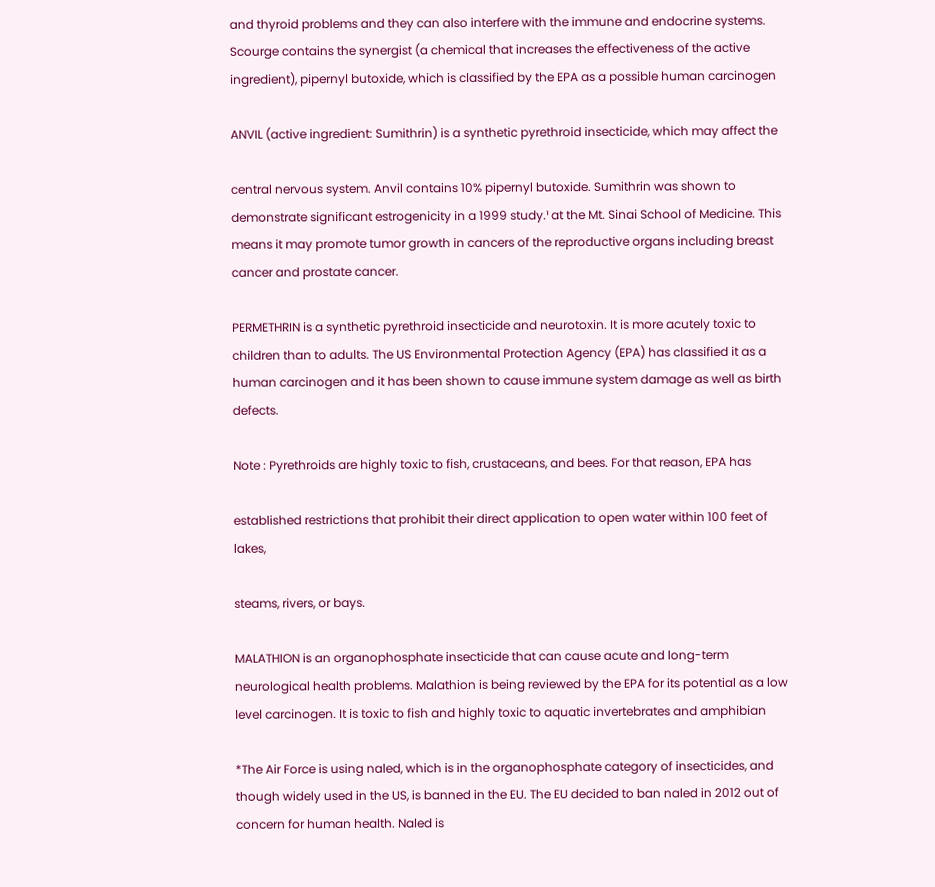and thyroid problems and they can also interfere with the immune and endocrine systems. Scourge contains the synergist (a chemical that increases the effectiveness of the active ingredient), pipernyl butoxide, which is classified by the EPA as a possible human carcinogen

ANVIL (active ingredient: Sumithrin) is a synthetic pyrethroid insecticide, which may affect the

central nervous system. Anvil contains 10% pipernyl butoxide. Sumithrin was shown to demonstrate significant estrogenicity in a 1999 study.¹ at the Mt. Sinai School of Medicine. This means it may promote tumor growth in cancers of the reproductive organs including breast cancer and prostate cancer.

PERMETHRIN is a synthetic pyrethroid insecticide and neurotoxin. It is more acutely toxic to children than to adults. The US Environmental Protection Agency (EPA) has classified it as a human carcinogen and it has been shown to cause immune system damage as well as birth defects.

Note : Pyrethroids are highly toxic to fish, crustaceans, and bees. For that reason, EPA has

established restrictions that prohibit their direct application to open water within 100 feet of lakes,

steams, rivers, or bays.

MALATHION is an organophosphate insecticide that can cause acute and long-term neurological health problems. Malathion is being reviewed by the EPA for its potential as a low level carcinogen. It is toxic to fish and highly toxic to aquatic invertebrates and amphibian

*The Air Force is using naled, which is in the organophosphate category of insecticides, and though widely used in the US, is banned in the EU. The EU decided to ban naled in 2012 out of concern for human health. Naled is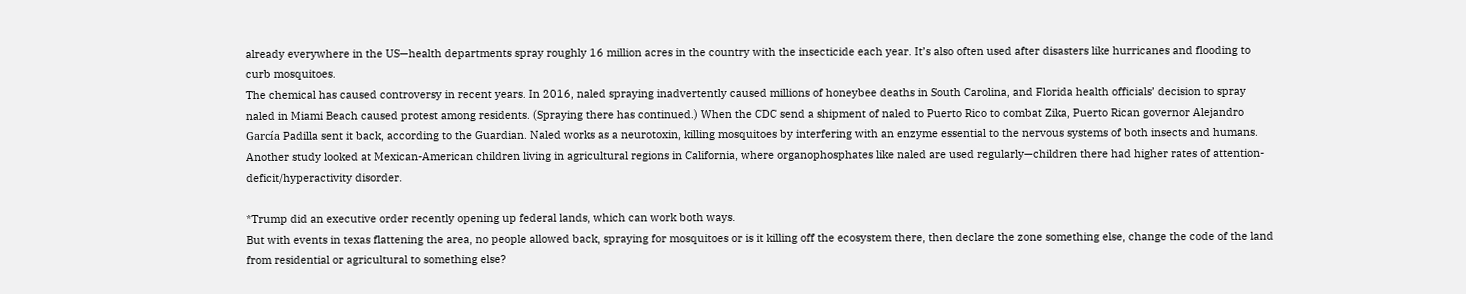already everywhere in the US—health departments spray roughly 16 million acres in the country with the insecticide each year. It’s also often used after disasters like hurricanes and flooding to curb mosquitoes.
The chemical has caused controversy in recent years. In 2016, naled spraying inadvertently caused millions of honeybee deaths in South Carolina, and Florida health officials’ decision to spray naled in Miami Beach caused protest among residents. (Spraying there has continued.) When the CDC send a shipment of naled to Puerto Rico to combat Zika, Puerto Rican governor Alejandro García Padilla sent it back, according to the Guardian. Naled works as a neurotoxin, killing mosquitoes by interfering with an enzyme essential to the nervous systems of both insects and humans. Another study looked at Mexican-American children living in agricultural regions in California, where organophosphates like naled are used regularly—children there had higher rates of attention-deficit/hyperactivity disorder.

*Trump did an executive order recently opening up federal lands, which can work both ways.
But with events in texas flattening the area, no people allowed back, spraying for mosquitoes or is it killing off the ecosystem there, then declare the zone something else, change the code of the land from residential or agricultural to something else?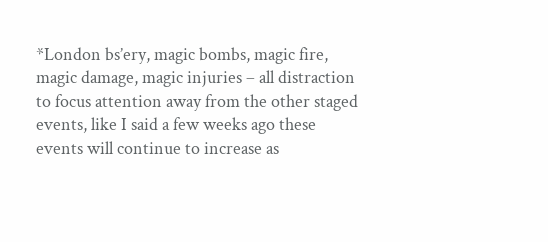*London bs’ery, magic bombs, magic fire, magic damage, magic injuries – all distraction to focus attention away from the other staged events, like I said a few weeks ago these events will continue to increase as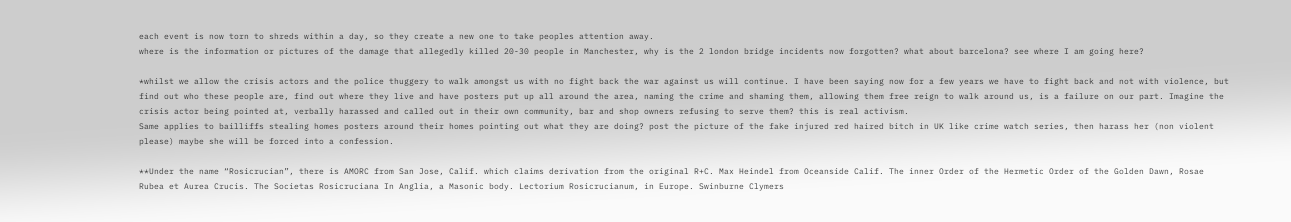each event is now torn to shreds within a day, so they create a new one to take peoples attention away.
where is the information or pictures of the damage that allegedly killed 20-30 people in Manchester, why is the 2 london bridge incidents now forgotten? what about barcelona? see where I am going here?

*whilst we allow the crisis actors and the police thuggery to walk amongst us with no fight back the war against us will continue. I have been saying now for a few years we have to fight back and not with violence, but find out who these people are, find out where they live and have posters put up all around the area, naming the crime and shaming them, allowing them free reign to walk around us, is a failure on our part. Imagine the crisis actor being pointed at, verbally harassed and called out in their own community, bar and shop owners refusing to serve them? this is real activism.
Same applies to bailliffs stealing homes posters around their homes pointing out what they are doing? post the picture of the fake injured red haired bitch in UK like crime watch series, then harass her (non violent please) maybe she will be forced into a confession.

**Under the name “Rosicrucian”, there is AMORC from San Jose, Calif. which claims derivation from the original R+C. Max Heindel from Oceanside Calif. The inner Order of the Hermetic Order of the Golden Dawn, Rosae Rubea et Aurea Crucis. The Societas Rosicruciana In Anglia, a Masonic body. Lectorium Rosicrucianum, in Europe. Swinburne Clymers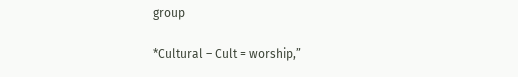group

*Cultural – Cult = worship,”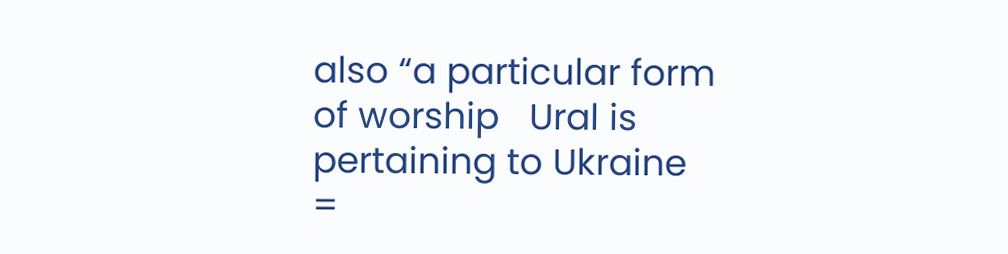also “a particular form of worship   Ural is pertaining to Ukraine =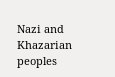Nazi and Khazarian peoples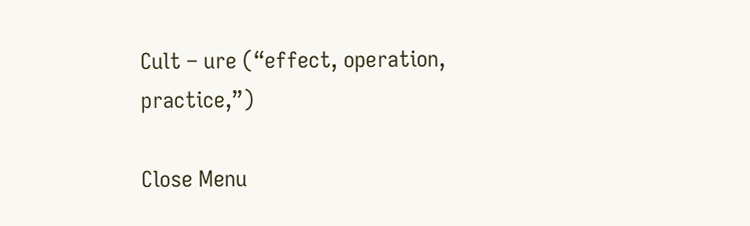Cult – ure (“effect, operation, practice,”)

Close Menu